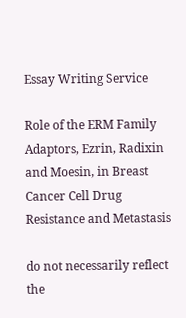Essay Writing Service

Role of the ERM Family Adaptors, Ezrin, Radixin and Moesin, in Breast Cancer Cell Drug Resistance and Metastasis

do not necessarily reflect the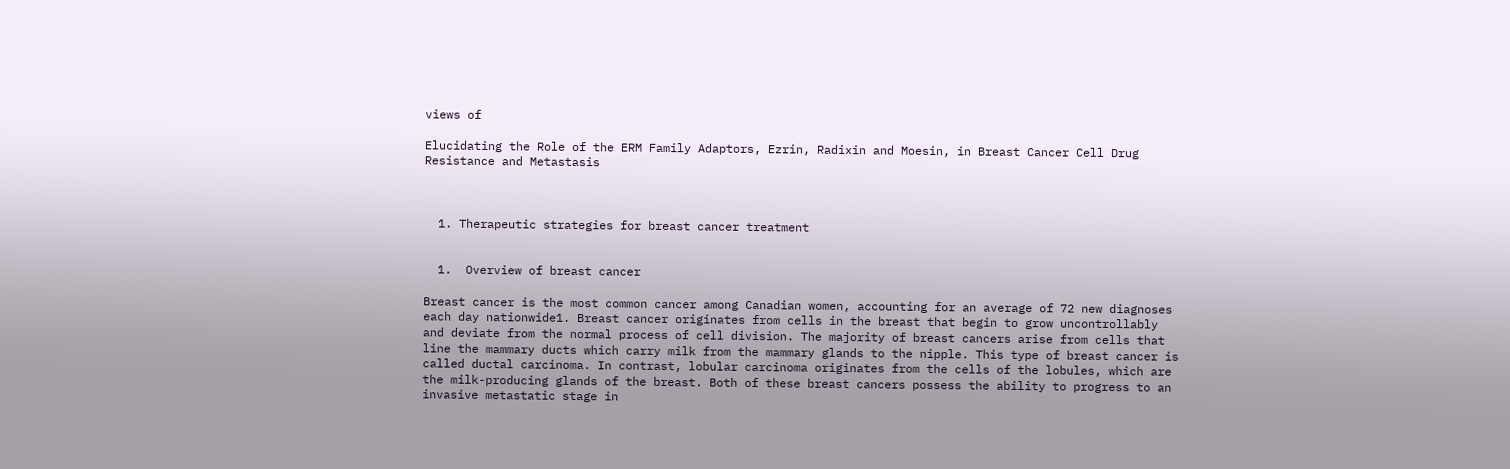views of

Elucidating the Role of the ERM Family Adaptors, Ezrin, Radixin and Moesin, in Breast Cancer Cell Drug Resistance and Metastasis



  1. Therapeutic strategies for breast cancer treatment


  1.  Overview of breast cancer

Breast cancer is the most common cancer among Canadian women, accounting for an average of 72 new diagnoses each day nationwide1. Breast cancer originates from cells in the breast that begin to grow uncontrollably and deviate from the normal process of cell division. The majority of breast cancers arise from cells that line the mammary ducts which carry milk from the mammary glands to the nipple. This type of breast cancer is called ductal carcinoma. In contrast, lobular carcinoma originates from the cells of the lobules, which are the milk-producing glands of the breast. Both of these breast cancers possess the ability to progress to an invasive metastatic stage in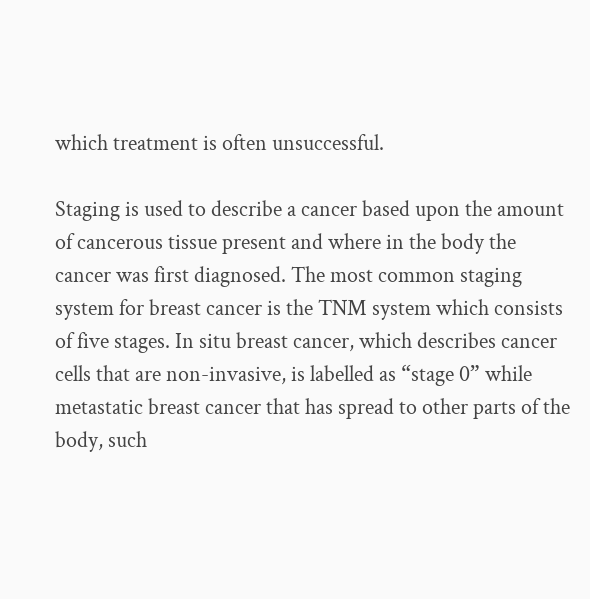which treatment is often unsuccessful.

Staging is used to describe a cancer based upon the amount of cancerous tissue present and where in the body the cancer was first diagnosed. The most common staging system for breast cancer is the TNM system which consists of five stages. In situ breast cancer, which describes cancer cells that are non-invasive, is labelled as “stage 0” while metastatic breast cancer that has spread to other parts of the body, such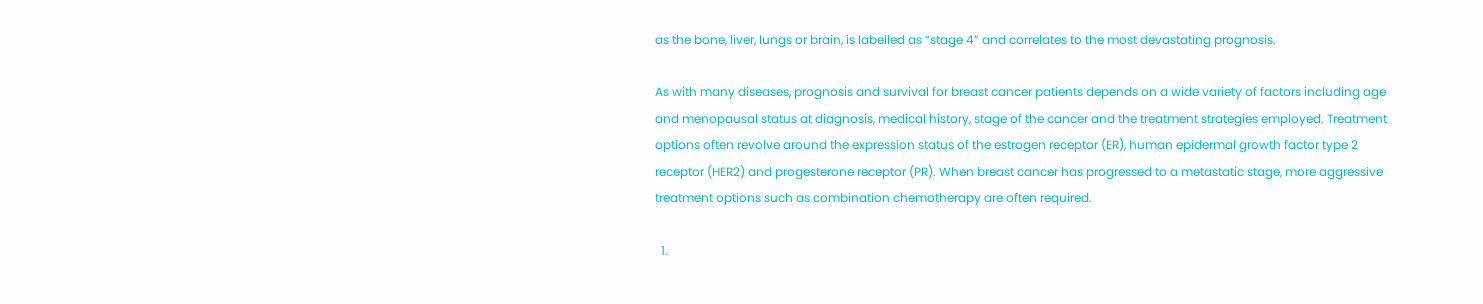as the bone, liver, lungs or brain, is labelled as “stage 4” and correlates to the most devastating prognosis.

As with many diseases, prognosis and survival for breast cancer patients depends on a wide variety of factors including age and menopausal status at diagnosis, medical history, stage of the cancer and the treatment strategies employed. Treatment options often revolve around the expression status of the estrogen receptor (ER), human epidermal growth factor type 2 receptor (HER2) and progesterone receptor (PR). When breast cancer has progressed to a metastatic stage, more aggressive treatment options such as combination chemotherapy are often required.

  1.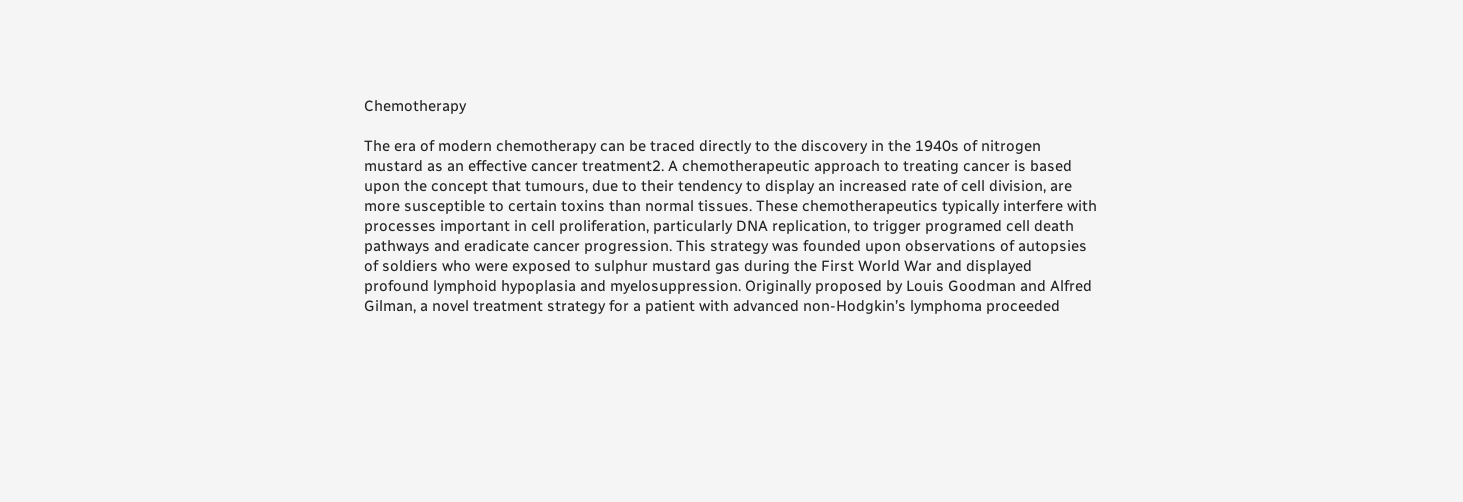Chemotherapy

The era of modern chemotherapy can be traced directly to the discovery in the 1940s of nitrogen mustard as an effective cancer treatment2. A chemotherapeutic approach to treating cancer is based upon the concept that tumours, due to their tendency to display an increased rate of cell division, are more susceptible to certain toxins than normal tissues. These chemotherapeutics typically interfere with processes important in cell proliferation, particularly DNA replication, to trigger programed cell death pathways and eradicate cancer progression. This strategy was founded upon observations of autopsies of soldiers who were exposed to sulphur mustard gas during the First World War and displayed profound lymphoid hypoplasia and myelosuppression. Originally proposed by Louis Goodman and Alfred Gilman, a novel treatment strategy for a patient with advanced non-Hodgkin’s lymphoma proceeded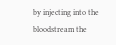by injecting into the bloodstream the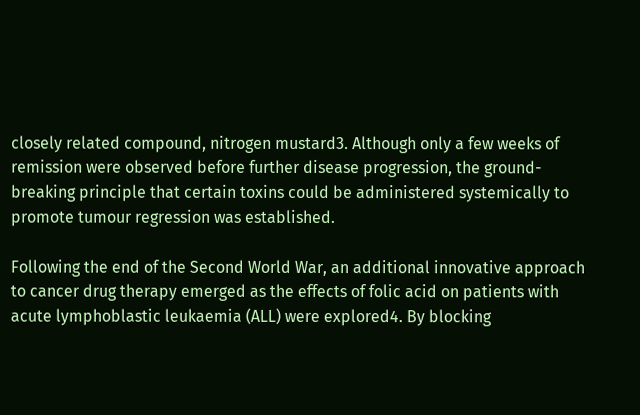closely related compound, nitrogen mustard3. Although only a few weeks of remission were observed before further disease progression, the ground-breaking principle that certain toxins could be administered systemically to promote tumour regression was established.

Following the end of the Second World War, an additional innovative approach to cancer drug therapy emerged as the effects of folic acid on patients with acute lymphoblastic leukaemia (ALL) were explored4. By blocking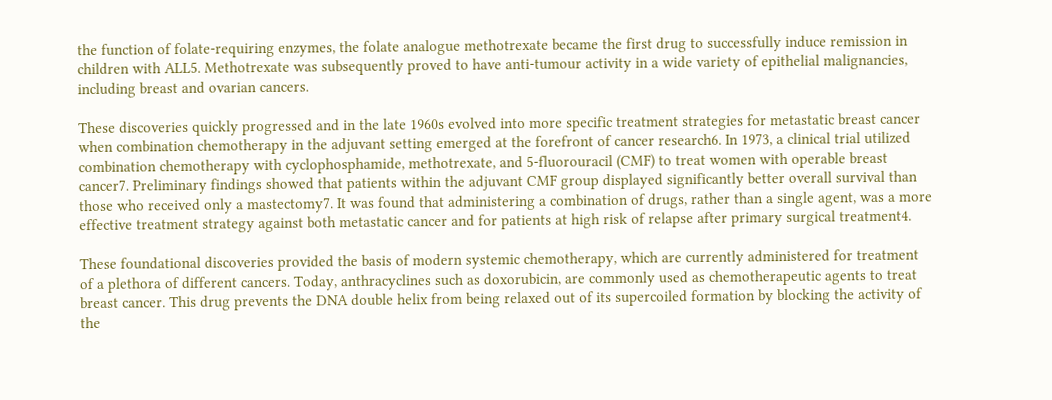the function of folate-requiring enzymes, the folate analogue methotrexate became the first drug to successfully induce remission in children with ALL5. Methotrexate was subsequently proved to have anti-tumour activity in a wide variety of epithelial malignancies, including breast and ovarian cancers.

These discoveries quickly progressed and in the late 1960s evolved into more specific treatment strategies for metastatic breast cancer when combination chemotherapy in the adjuvant setting emerged at the forefront of cancer research6. In 1973, a clinical trial utilized combination chemotherapy with cyclophosphamide, methotrexate, and 5-fluorouracil (CMF) to treat women with operable breast cancer7. Preliminary findings showed that patients within the adjuvant CMF group displayed significantly better overall survival than those who received only a mastectomy7. It was found that administering a combination of drugs, rather than a single agent, was a more effective treatment strategy against both metastatic cancer and for patients at high risk of relapse after primary surgical treatment4.

These foundational discoveries provided the basis of modern systemic chemotherapy, which are currently administered for treatment of a plethora of different cancers. Today, anthracyclines such as doxorubicin, are commonly used as chemotherapeutic agents to treat breast cancer. This drug prevents the DNA double helix from being relaxed out of its supercoiled formation by blocking the activity of the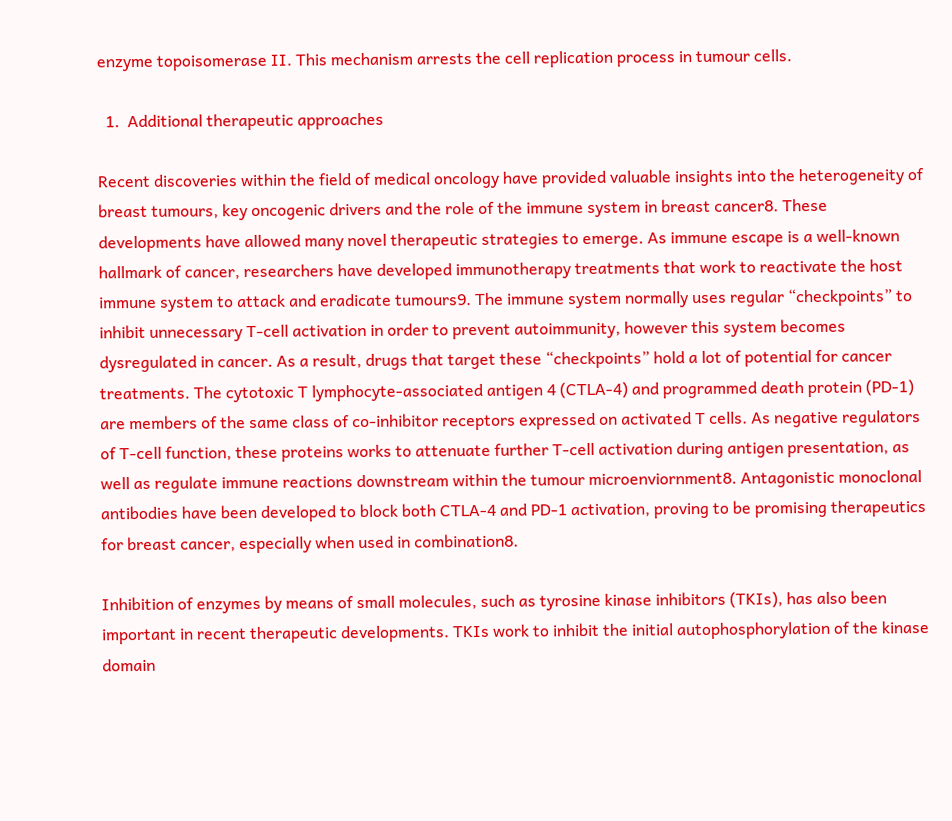enzyme topoisomerase II. This mechanism arrests the cell replication process in tumour cells.

  1.  Additional therapeutic approaches

Recent discoveries within the field of medical oncology have provided valuable insights into the heterogeneity of breast tumours, key oncogenic drivers and the role of the immune system in breast cancer8. These developments have allowed many novel therapeutic strategies to emerge. As immune escape is a well-known hallmark of cancer, researchers have developed immunotherapy treatments that work to reactivate the host immune system to attack and eradicate tumours9. The immune system normally uses regular “checkpoints” to inhibit unnecessary T-cell activation in order to prevent autoimmunity, however this system becomes dysregulated in cancer. As a result, drugs that target these “checkpoints” hold a lot of potential for cancer treatments. The cytotoxic T lymphocyte-associated antigen 4 (CTLA-4) and programmed death protein (PD-1) are members of the same class of co-inhibitor receptors expressed on activated T cells. As negative regulators of T-cell function, these proteins works to attenuate further T-cell activation during antigen presentation, as well as regulate immune reactions downstream within the tumour microenviornment8. Antagonistic monoclonal antibodies have been developed to block both CTLA-4 and PD-1 activation, proving to be promising therapeutics for breast cancer, especially when used in combination8.

Inhibition of enzymes by means of small molecules, such as tyrosine kinase inhibitors (TKIs), has also been important in recent therapeutic developments. TKIs work to inhibit the initial autophosphorylation of the kinase domain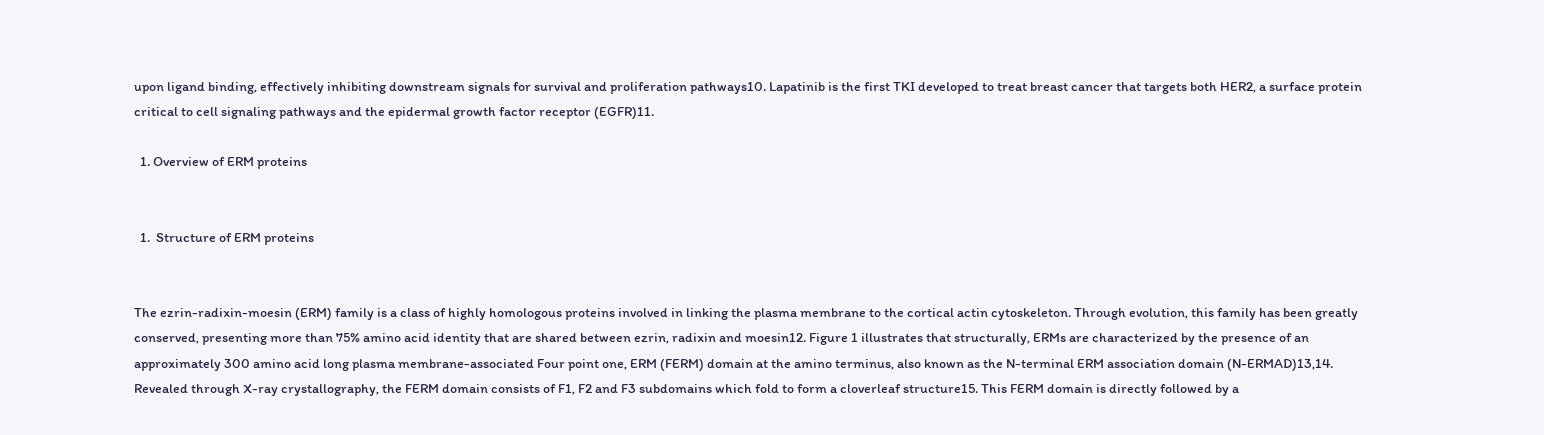upon ligand binding, effectively inhibiting downstream signals for survival and proliferation pathways10. Lapatinib is the first TKI developed to treat breast cancer that targets both HER2, a surface protein critical to cell signaling pathways and the epidermal growth factor receptor (EGFR)11.

  1. Overview of ERM proteins


  1.  Structure of ERM proteins


The ezrin-radixin-moesin (ERM) family is a class of highly homologous proteins involved in linking the plasma membrane to the cortical actin cytoskeleton. Through evolution, this family has been greatly conserved, presenting more than 75% amino acid identity that are shared between ezrin, radixin and moesin12. Figure 1 illustrates that structurally, ERMs are characterized by the presence of an approximately 300 amino acid long plasma membrane-associated Four point one, ERM (FERM) domain at the amino terminus, also known as the N-terminal ERM association domain (N-ERMAD)13,14. Revealed through X-ray crystallography, the FERM domain consists of F1, F2 and F3 subdomains which fold to form a cloverleaf structure15. This FERM domain is directly followed by a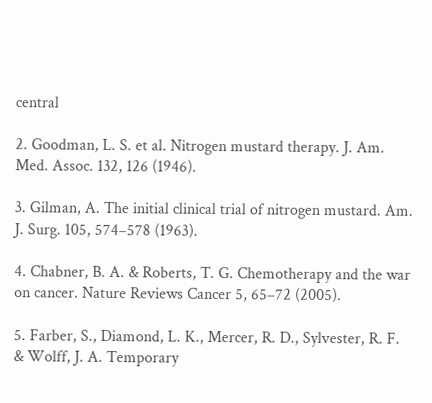central

2. Goodman, L. S. et al. Nitrogen mustard therapy. J. Am. Med. Assoc. 132, 126 (1946).

3. Gilman, A. The initial clinical trial of nitrogen mustard. Am. J. Surg. 105, 574–578 (1963).

4. Chabner, B. A. & Roberts, T. G. Chemotherapy and the war on cancer. Nature Reviews Cancer 5, 65–72 (2005).

5. Farber, S., Diamond, L. K., Mercer, R. D., Sylvester, R. F. & Wolff, J. A. Temporary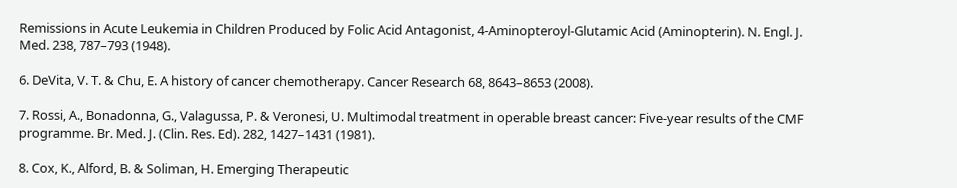Remissions in Acute Leukemia in Children Produced by Folic Acid Antagonist, 4-Aminopteroyl-Glutamic Acid (Aminopterin). N. Engl. J. Med. 238, 787–793 (1948).

6. DeVita, V. T. & Chu, E. A history of cancer chemotherapy. Cancer Research 68, 8643–8653 (2008).

7. Rossi, A., Bonadonna, G., Valagussa, P. & Veronesi, U. Multimodal treatment in operable breast cancer: Five-year results of the CMF programme. Br. Med. J. (Clin. Res. Ed). 282, 1427–1431 (1981).

8. Cox, K., Alford, B. & Soliman, H. Emerging Therapeutic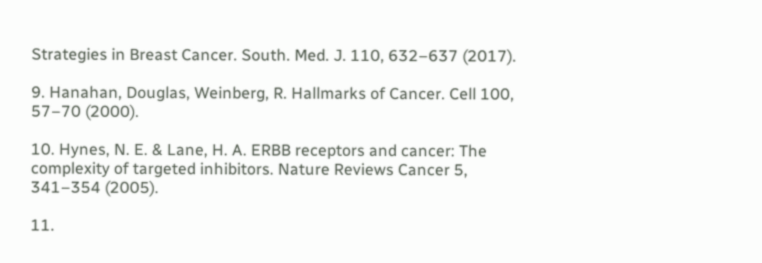Strategies in Breast Cancer. South. Med. J. 110, 632–637 (2017).

9. Hanahan, Douglas, Weinberg, R. Hallmarks of Cancer. Cell 100, 57–70 (2000).

10. Hynes, N. E. & Lane, H. A. ERBB receptors and cancer: The complexity of targeted inhibitors. Nature Reviews Cancer 5, 341–354 (2005).

11.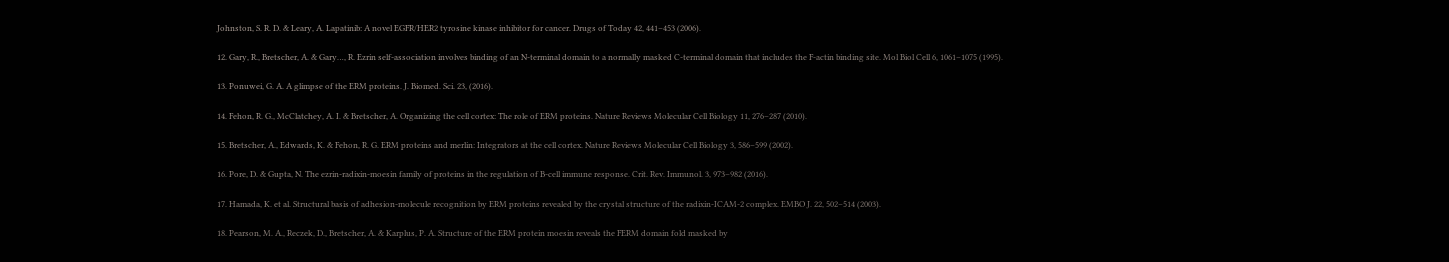Johnston, S. R. D. & Leary, A. Lapatinib: A novel EGFR/HER2 tyrosine kinase inhibitor for cancer. Drugs of Today 42, 441–453 (2006).

12. Gary, R., Bretscher, A. & Gary…, R. Ezrin self-association involves binding of an N-terminal domain to a normally masked C-terminal domain that includes the F-actin binding site. Mol Biol Cell 6, 1061–1075 (1995).

13. Ponuwei, G. A. A glimpse of the ERM proteins. J. Biomed. Sci. 23, (2016).

14. Fehon, R. G., McClatchey, A. I. & Bretscher, A. Organizing the cell cortex: The role of ERM proteins. Nature Reviews Molecular Cell Biology 11, 276–287 (2010).

15. Bretscher, A., Edwards, K. & Fehon, R. G. ERM proteins and merlin: Integrators at the cell cortex. Nature Reviews Molecular Cell Biology 3, 586–599 (2002).

16. Pore, D. & Gupta, N. The ezrin-radixin-moesin family of proteins in the regulation of B-cell immune response. Crit. Rev. Immunol. 3, 973–982 (2016).

17. Hamada, K. et al. Structural basis of adhesion-molecule recognition by ERM proteins revealed by the crystal structure of the radixin-ICAM-2 complex. EMBO J. 22, 502–514 (2003).

18. Pearson, M. A., Reczek, D., Bretscher, A. & Karplus, P. A. Structure of the ERM protein moesin reveals the FERM domain fold masked by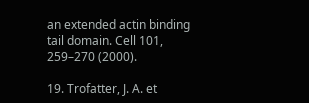an extended actin binding tail domain. Cell 101, 259–270 (2000).

19. Trofatter, J. A. et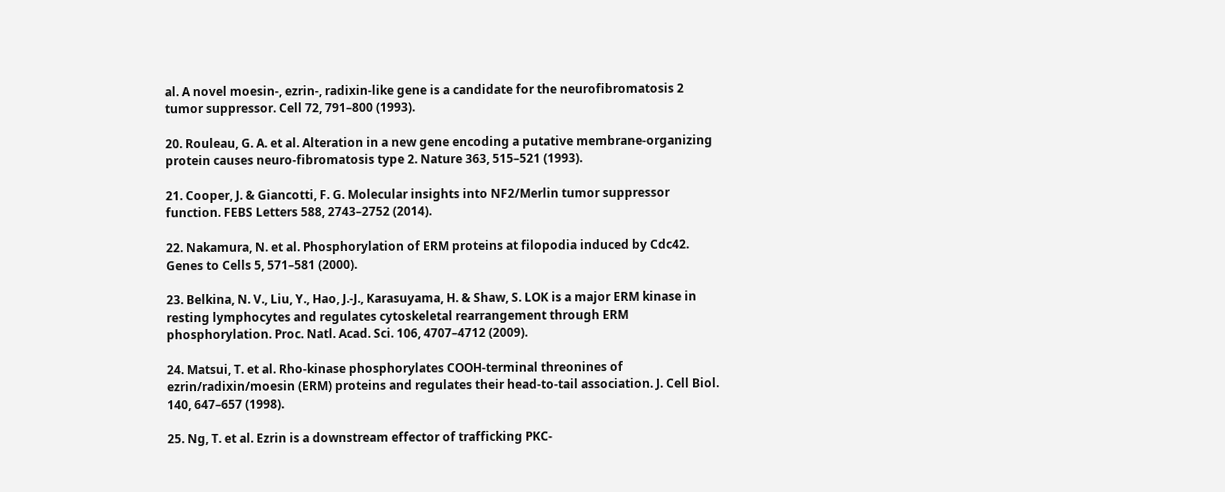al. A novel moesin-, ezrin-, radixin-like gene is a candidate for the neurofibromatosis 2 tumor suppressor. Cell 72, 791–800 (1993).

20. Rouleau, G. A. et al. Alteration in a new gene encoding a putative membrane-organizing protein causes neuro-fibromatosis type 2. Nature 363, 515–521 (1993).

21. Cooper, J. & Giancotti, F. G. Molecular insights into NF2/Merlin tumor suppressor function. FEBS Letters 588, 2743–2752 (2014).

22. Nakamura, N. et al. Phosphorylation of ERM proteins at filopodia induced by Cdc42. Genes to Cells 5, 571–581 (2000).

23. Belkina, N. V., Liu, Y., Hao, J.-J., Karasuyama, H. & Shaw, S. LOK is a major ERM kinase in resting lymphocytes and regulates cytoskeletal rearrangement through ERM phosphorylation. Proc. Natl. Acad. Sci. 106, 4707–4712 (2009).

24. Matsui, T. et al. Rho-kinase phosphorylates COOH-terminal threonines of ezrin/radixin/moesin (ERM) proteins and regulates their head-to-tail association. J. Cell Biol. 140, 647–657 (1998).

25. Ng, T. et al. Ezrin is a downstream effector of trafficking PKC-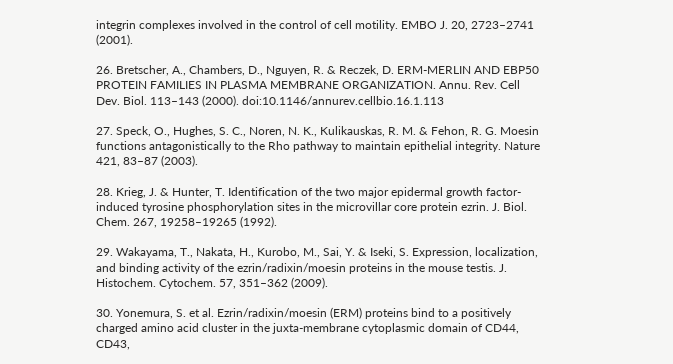integrin complexes involved in the control of cell motility. EMBO J. 20, 2723–2741 (2001).

26. Bretscher, A., Chambers, D., Nguyen, R. & Reczek, D. ERM-MERLIN AND EBP50 PROTEIN FAMILIES IN PLASMA MEMBRANE ORGANIZATION. Annu. Rev. Cell Dev. Biol. 113–143 (2000). doi:10.1146/annurev.cellbio.16.1.113

27. Speck, O., Hughes, S. C., Noren, N. K., Kulikauskas, R. M. & Fehon, R. G. Moesin functions antagonistically to the Rho pathway to maintain epithelial integrity. Nature 421, 83–87 (2003).

28. Krieg, J. & Hunter, T. Identification of the two major epidermal growth factor-induced tyrosine phosphorylation sites in the microvillar core protein ezrin. J. Biol. Chem. 267, 19258–19265 (1992).

29. Wakayama, T., Nakata, H., Kurobo, M., Sai, Y. & Iseki, S. Expression, localization, and binding activity of the ezrin/radixin/moesin proteins in the mouse testis. J. Histochem. Cytochem. 57, 351–362 (2009).

30. Yonemura, S. et al. Ezrin/radixin/moesin (ERM) proteins bind to a positively charged amino acid cluster in the juxta-membrane cytoplasmic domain of CD44, CD43,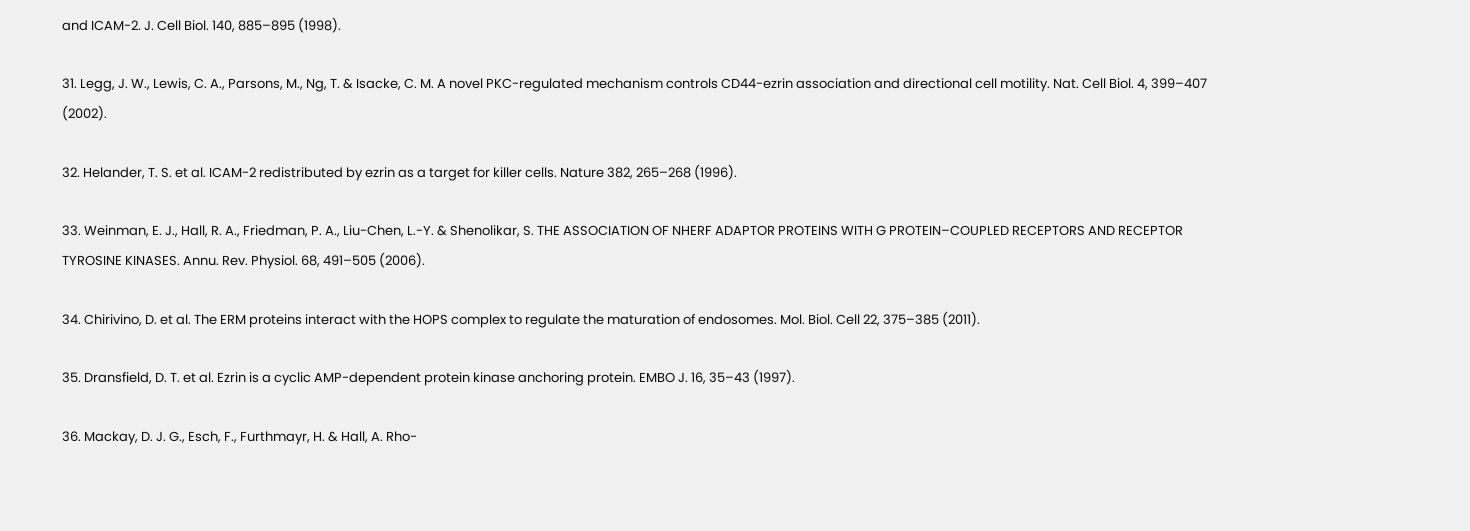and ICAM-2. J. Cell Biol. 140, 885–895 (1998).

31. Legg, J. W., Lewis, C. A., Parsons, M., Ng, T. & Isacke, C. M. A novel PKC-regulated mechanism controls CD44-ezrin association and directional cell motility. Nat. Cell Biol. 4, 399–407 (2002).

32. Helander, T. S. et al. ICAM-2 redistributed by ezrin as a target for killer cells. Nature 382, 265–268 (1996).

33. Weinman, E. J., Hall, R. A., Friedman, P. A., Liu-Chen, L.-Y. & Shenolikar, S. THE ASSOCIATION OF NHERF ADAPTOR PROTEINS WITH G PROTEIN–COUPLED RECEPTORS AND RECEPTOR TYROSINE KINASES. Annu. Rev. Physiol. 68, 491–505 (2006).

34. Chirivino, D. et al. The ERM proteins interact with the HOPS complex to regulate the maturation of endosomes. Mol. Biol. Cell 22, 375–385 (2011).

35. Dransfield, D. T. et al. Ezrin is a cyclic AMP-dependent protein kinase anchoring protein. EMBO J. 16, 35–43 (1997).

36. Mackay, D. J. G., Esch, F., Furthmayr, H. & Hall, A. Rho-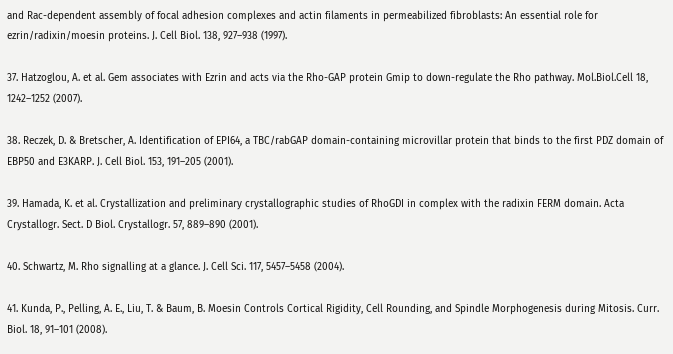and Rac-dependent assembly of focal adhesion complexes and actin filaments in permeabilized fibroblasts: An essential role for ezrin/radixin/moesin proteins. J. Cell Biol. 138, 927–938 (1997).

37. Hatzoglou, A. et al. Gem associates with Ezrin and acts via the Rho-GAP protein Gmip to down-regulate the Rho pathway. Mol.Biol.Cell 18, 1242–1252 (2007).

38. Reczek, D. & Bretscher, A. Identification of EPI64, a TBC/rabGAP domain-containing microvillar protein that binds to the first PDZ domain of EBP50 and E3KARP. J. Cell Biol. 153, 191–205 (2001).

39. Hamada, K. et al. Crystallization and preliminary crystallographic studies of RhoGDI in complex with the radixin FERM domain. Acta Crystallogr. Sect. D Biol. Crystallogr. 57, 889–890 (2001).

40. Schwartz, M. Rho signalling at a glance. J. Cell Sci. 117, 5457–5458 (2004).

41. Kunda, P., Pelling, A. E., Liu, T. & Baum, B. Moesin Controls Cortical Rigidity, Cell Rounding, and Spindle Morphogenesis during Mitosis. Curr. Biol. 18, 91–101 (2008).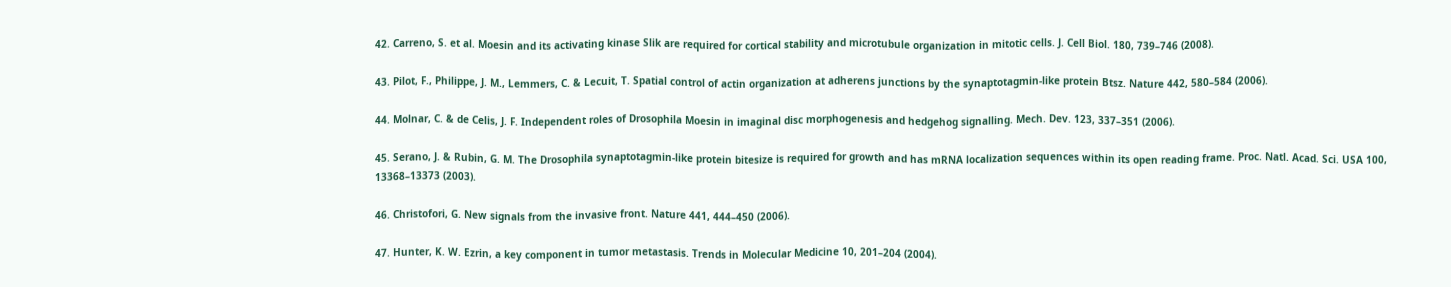42. Carreno, S. et al. Moesin and its activating kinase Slik are required for cortical stability and microtubule organization in mitotic cells. J. Cell Biol. 180, 739–746 (2008).

43. Pilot, F., Philippe, J. M., Lemmers, C. & Lecuit, T. Spatial control of actin organization at adherens junctions by the synaptotagmin-like protein Btsz. Nature 442, 580–584 (2006).

44. Molnar, C. & de Celis, J. F. Independent roles of Drosophila Moesin in imaginal disc morphogenesis and hedgehog signalling. Mech. Dev. 123, 337–351 (2006).

45. Serano, J. & Rubin, G. M. The Drosophila synaptotagmin-like protein bitesize is required for growth and has mRNA localization sequences within its open reading frame. Proc. Natl. Acad. Sci. USA 100, 13368–13373 (2003).

46. Christofori, G. New signals from the invasive front. Nature 441, 444–450 (2006).

47. Hunter, K. W. Ezrin, a key component in tumor metastasis. Trends in Molecular Medicine 10, 201–204 (2004).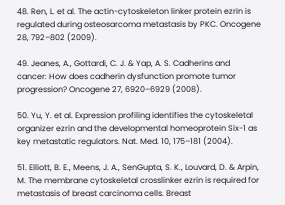48. Ren, L. et al. The actin-cytoskeleton linker protein ezrin is regulated during osteosarcoma metastasis by PKC. Oncogene 28, 792–802 (2009).

49. Jeanes, A., Gottardi, C. J. & Yap, A. S. Cadherins and cancer: How does cadherin dysfunction promote tumor progression? Oncogene 27, 6920–6929 (2008).

50. Yu, Y. et al. Expression profiling identifies the cytoskeletal organizer ezrin and the developmental homeoprotein Six-1 as key metastatic regulators. Nat. Med. 10, 175–181 (2004).

51. Elliott, B. E., Meens, J. A., SenGupta, S. K., Louvard, D. & Arpin, M. The membrane cytoskeletal crosslinker ezrin is required for metastasis of breast carcinoma cells. Breast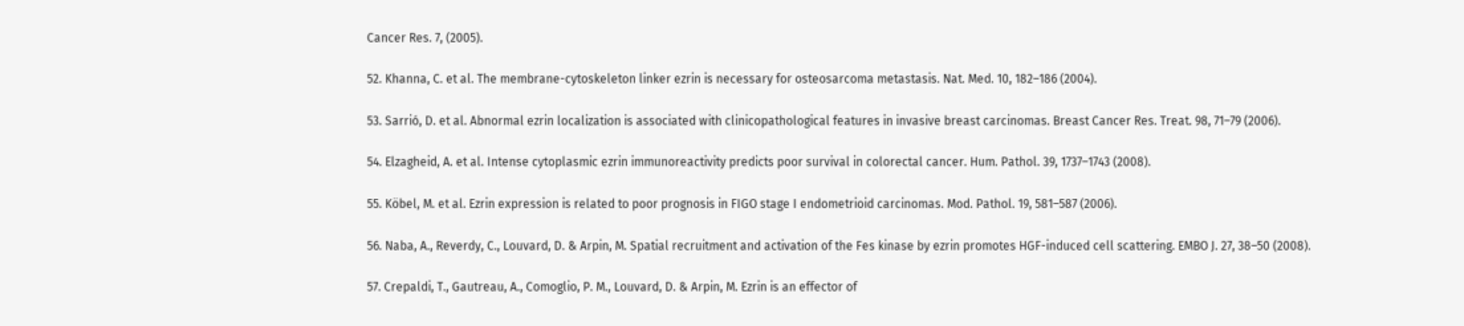Cancer Res. 7, (2005).

52. Khanna, C. et al. The membrane-cytoskeleton linker ezrin is necessary for osteosarcoma metastasis. Nat. Med. 10, 182–186 (2004).

53. Sarrió, D. et al. Abnormal ezrin localization is associated with clinicopathological features in invasive breast carcinomas. Breast Cancer Res. Treat. 98, 71–79 (2006).

54. Elzagheid, A. et al. Intense cytoplasmic ezrin immunoreactivity predicts poor survival in colorectal cancer. Hum. Pathol. 39, 1737–1743 (2008).

55. Köbel, M. et al. Ezrin expression is related to poor prognosis in FIGO stage I endometrioid carcinomas. Mod. Pathol. 19, 581–587 (2006).

56. Naba, A., Reverdy, C., Louvard, D. & Arpin, M. Spatial recruitment and activation of the Fes kinase by ezrin promotes HGF-induced cell scattering. EMBO J. 27, 38–50 (2008).

57. Crepaldi, T., Gautreau, A., Comoglio, P. M., Louvard, D. & Arpin, M. Ezrin is an effector of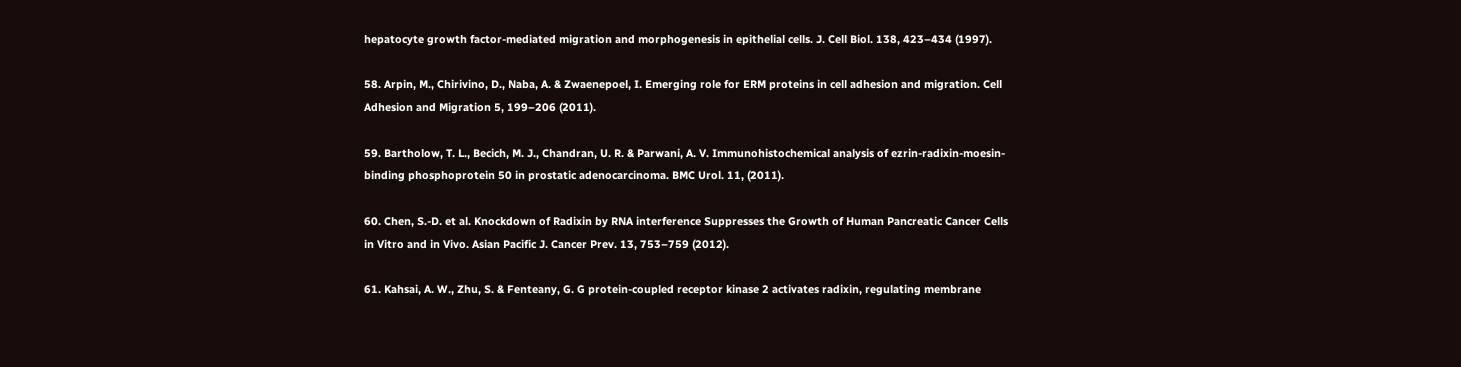hepatocyte growth factor-mediated migration and morphogenesis in epithelial cells. J. Cell Biol. 138, 423–434 (1997).

58. Arpin, M., Chirivino, D., Naba, A. & Zwaenepoel, I. Emerging role for ERM proteins in cell adhesion and migration. Cell Adhesion and Migration 5, 199–206 (2011).

59. Bartholow, T. L., Becich, M. J., Chandran, U. R. & Parwani, A. V. Immunohistochemical analysis of ezrin-radixin-moesin-binding phosphoprotein 50 in prostatic adenocarcinoma. BMC Urol. 11, (2011).

60. Chen, S.-D. et al. Knockdown of Radixin by RNA interference Suppresses the Growth of Human Pancreatic Cancer Cells in Vitro and in Vivo. Asian Pacific J. Cancer Prev. 13, 753–759 (2012).

61. Kahsai, A. W., Zhu, S. & Fenteany, G. G protein-coupled receptor kinase 2 activates radixin, regulating membrane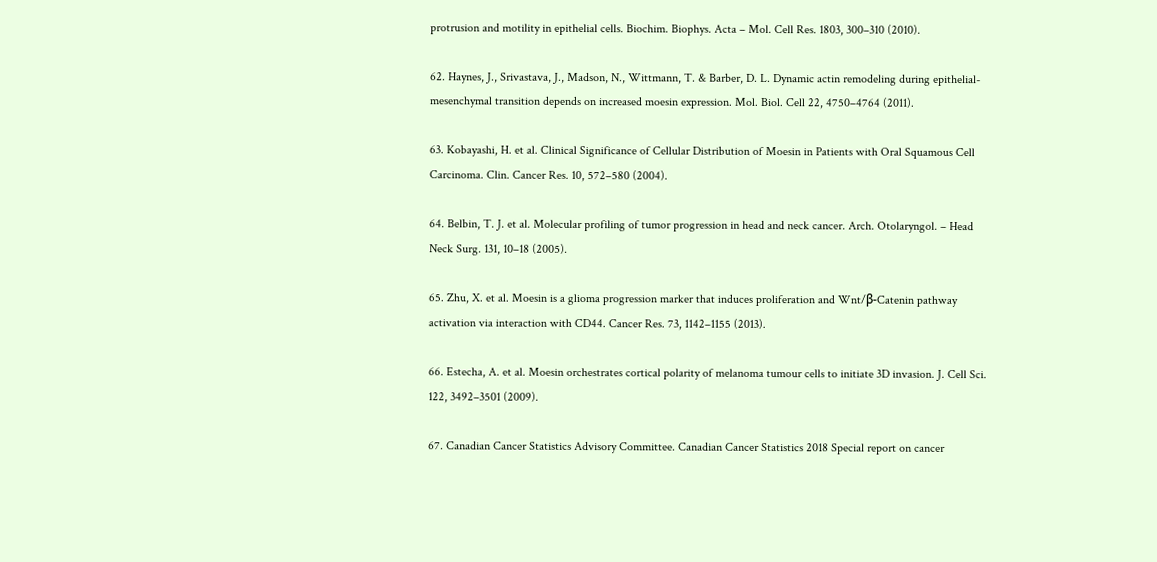protrusion and motility in epithelial cells. Biochim. Biophys. Acta – Mol. Cell Res. 1803, 300–310 (2010).

62. Haynes, J., Srivastava, J., Madson, N., Wittmann, T. & Barber, D. L. Dynamic actin remodeling during epithelial-mesenchymal transition depends on increased moesin expression. Mol. Biol. Cell 22, 4750–4764 (2011).

63. Kobayashi, H. et al. Clinical Significance of Cellular Distribution of Moesin in Patients with Oral Squamous Cell Carcinoma. Clin. Cancer Res. 10, 572–580 (2004).

64. Belbin, T. J. et al. Molecular profiling of tumor progression in head and neck cancer. Arch. Otolaryngol. – Head Neck Surg. 131, 10–18 (2005).

65. Zhu, X. et al. Moesin is a glioma progression marker that induces proliferation and Wnt/β-Catenin pathway activation via interaction with CD44. Cancer Res. 73, 1142–1155 (2013).

66. Estecha, A. et al. Moesin orchestrates cortical polarity of melanoma tumour cells to initiate 3D invasion. J. Cell Sci. 122, 3492–3501 (2009).

67. Canadian Cancer Statistics Advisory Committee. Canadian Cancer Statistics 2018 Special report on cancer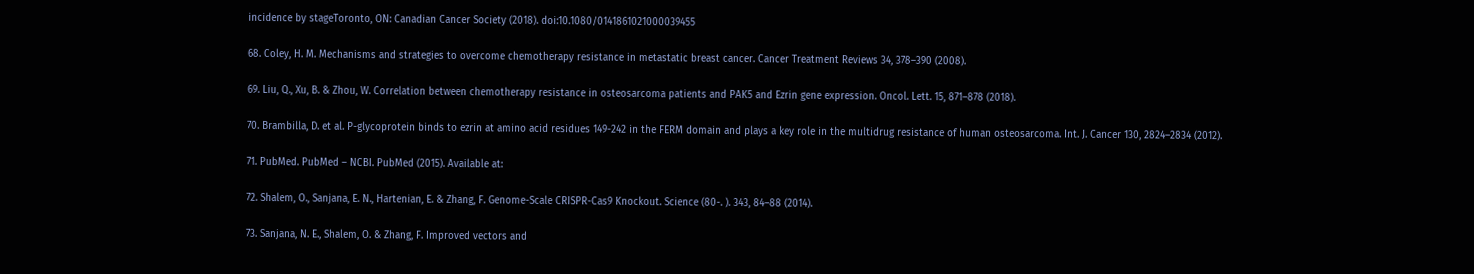incidence by stageToronto, ON: Canadian Cancer Society (2018). doi:10.1080/0141861021000039455

68. Coley, H. M. Mechanisms and strategies to overcome chemotherapy resistance in metastatic breast cancer. Cancer Treatment Reviews 34, 378–390 (2008).

69. Liu, Q., Xu, B. & Zhou, W. Correlation between chemotherapy resistance in osteosarcoma patients and PAK5 and Ezrin gene expression. Oncol. Lett. 15, 871–878 (2018).

70. Brambilla, D. et al. P-glycoprotein binds to ezrin at amino acid residues 149-242 in the FERM domain and plays a key role in the multidrug resistance of human osteosarcoma. Int. J. Cancer 130, 2824–2834 (2012).

71. PubMed. PubMed – NCBI. PubMed (2015). Available at:

72. Shalem, O., Sanjana, E. N., Hartenian, E. & Zhang, F. Genome-Scale CRISPR-Cas9 Knockout. Science (80-. ). 343, 84–88 (2014).

73. Sanjana, N. E., Shalem, O. & Zhang, F. Improved vectors and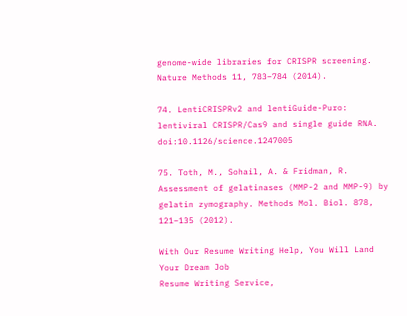genome-wide libraries for CRISPR screening. Nature Methods 11, 783–784 (2014).

74. LentiCRISPRv2 and lentiGuide-Puro: lentiviral CRISPR/Cas9 and single guide RNA. doi:10.1126/science.1247005

75. Toth, M., Sohail, A. & Fridman, R. Assessment of gelatinases (MMP-2 and MMP-9) by gelatin zymography. Methods Mol. Biol. 878, 121–135 (2012).

With Our Resume Writing Help, You Will Land Your Dream Job
Resume Writing Service,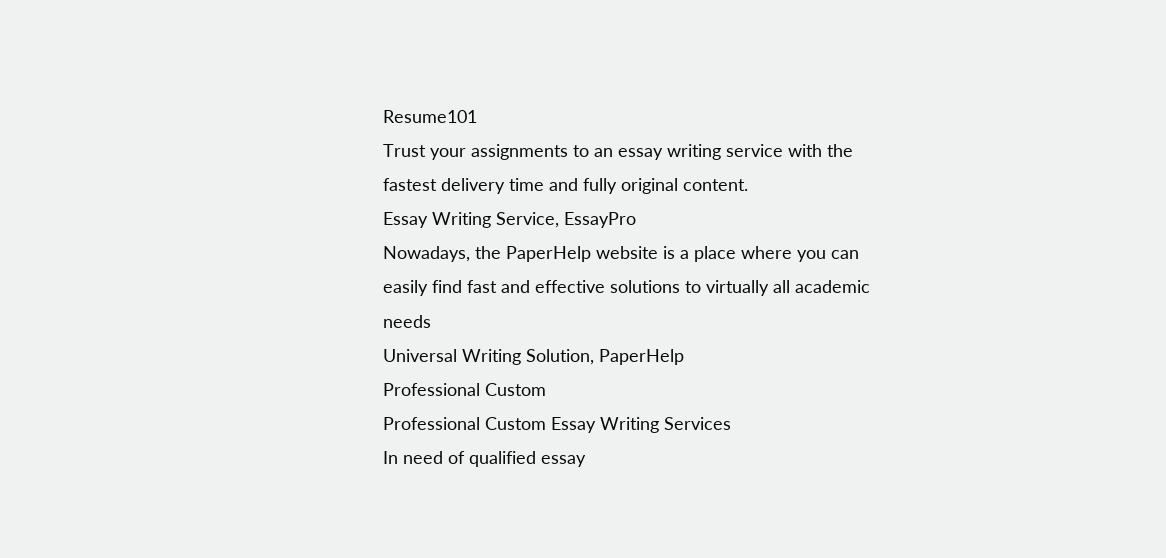Resume101
Trust your assignments to an essay writing service with the fastest delivery time and fully original content.
Essay Writing Service, EssayPro
Nowadays, the PaperHelp website is a place where you can easily find fast and effective solutions to virtually all academic needs
Universal Writing Solution, PaperHelp
Professional Custom
Professional Custom Essay Writing Services
In need of qualified essay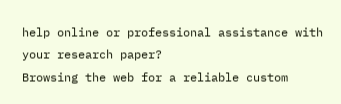help online or professional assistance with your research paper?
Browsing the web for a reliable custom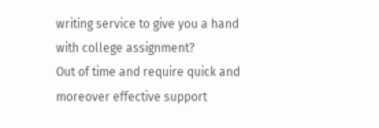writing service to give you a hand with college assignment?
Out of time and require quick and moreover effective support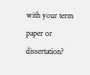with your term paper or dissertation?